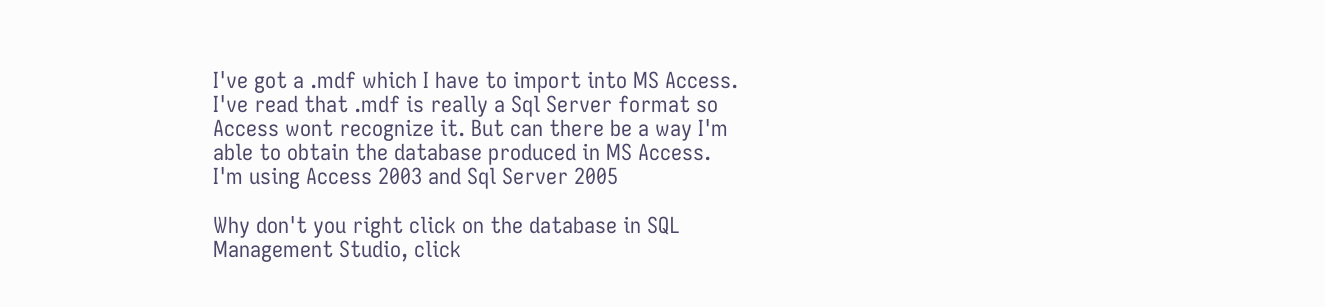I've got a .mdf which I have to import into MS Access. I've read that .mdf is really a Sql Server format so Access wont recognize it. But can there be a way I'm able to obtain the database produced in MS Access. I'm using Access 2003 and Sql Server 2005

Why don't you right click on the database in SQL Management Studio, click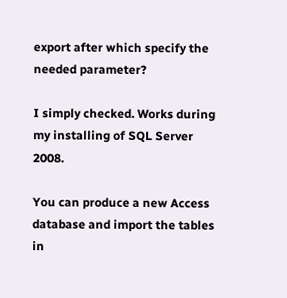export after which specify the needed parameter?

I simply checked. Works during my installing of SQL Server 2008.

You can produce a new Access database and import the tables in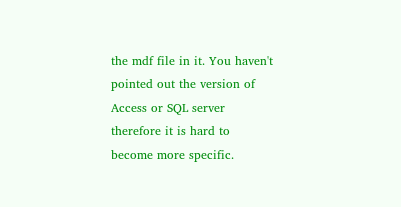the mdf file in it. You haven't pointed out the version of Access or SQL server therefore it is hard to become more specific.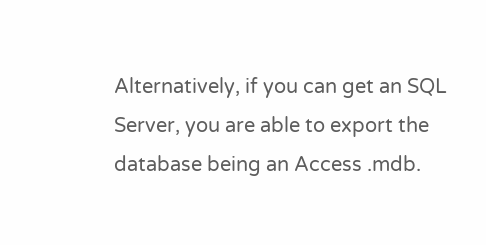Alternatively, if you can get an SQL Server, you are able to export the database being an Access .mdb.